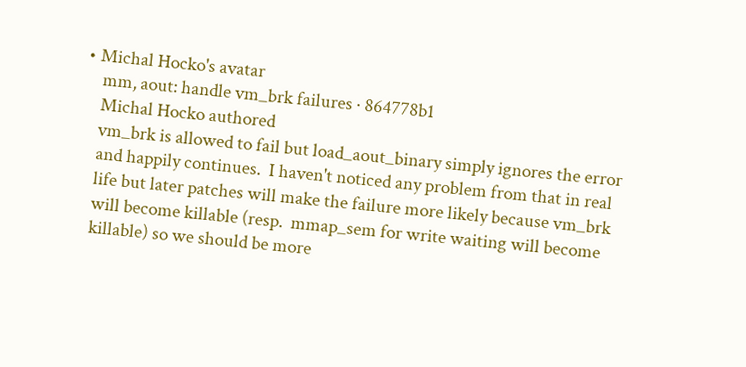• Michal Hocko's avatar
    mm, aout: handle vm_brk failures · 864778b1
    Michal Hocko authored
    vm_brk is allowed to fail but load_aout_binary simply ignores the error
    and happily continues.  I haven't noticed any problem from that in real
    life but later patches will make the failure more likely because vm_brk
    will become killable (resp.  mmap_sem for write waiting will become
    killable) so we should be more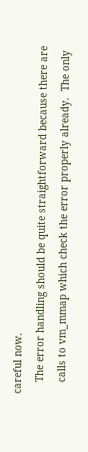careful now.
    The error handling should be quite straightforward because there are
    calls to vm_mmap which check the error properly already.  The only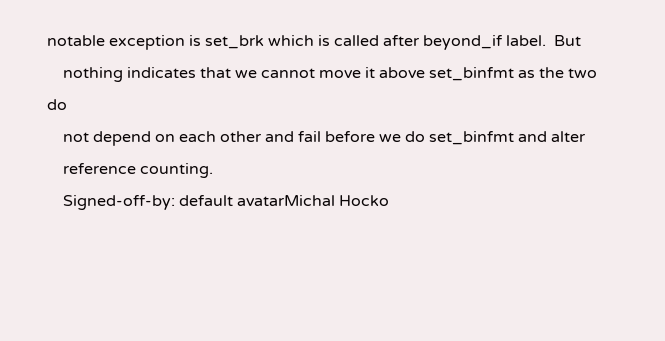notable exception is set_brk which is called after beyond_if label.  But
    nothing indicates that we cannot move it above set_binfmt as the two do
    not depend on each other and fail before we do set_binfmt and alter
    reference counting.
    Signed-off-by: default avatarMichal Hocko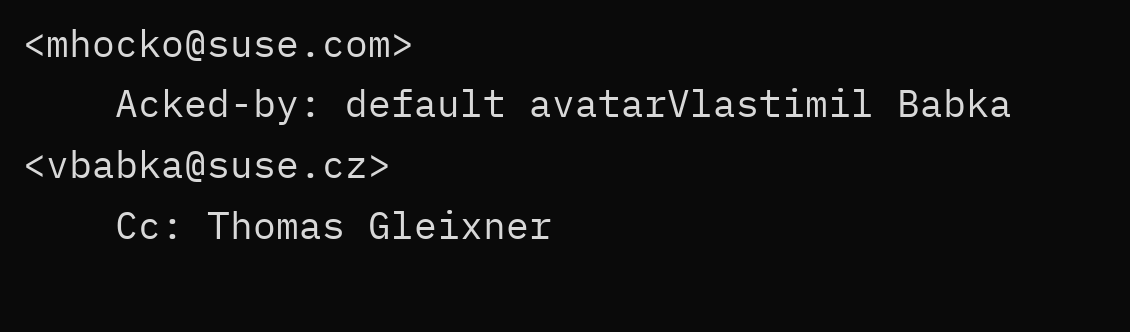<mhocko@suse.com>
    Acked-by: default avatarVlastimil Babka <vbabka@suse.cz>
    Cc: Thomas Gleixner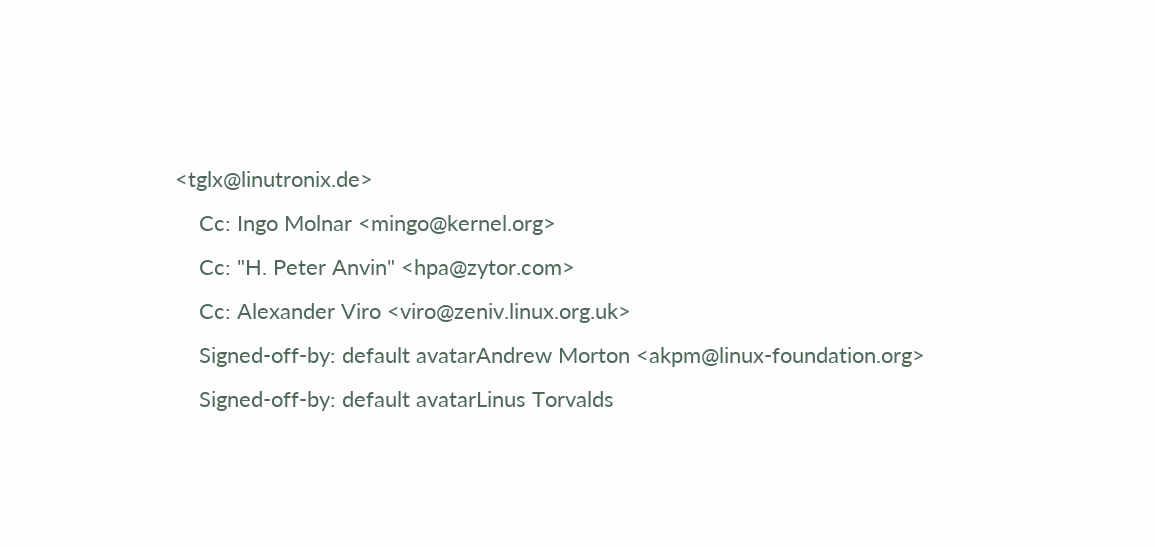<tglx@linutronix.de>
    Cc: Ingo Molnar <mingo@kernel.org>
    Cc: "H. Peter Anvin" <hpa@zytor.com>
    Cc: Alexander Viro <viro@zeniv.linux.org.uk>
    Signed-off-by: default avatarAndrew Morton <akpm@linux-foundation.org>
    Signed-off-by: default avatarLinus Torvalds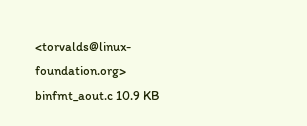<torvalds@linux-foundation.org>
binfmt_aout.c 10.9 KB